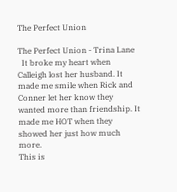The Perfect Union

The Perfect Union - Trina Lane
  It broke my heart when Calleigh lost her husband. It made me smile when Rick and Conner let her know they wanted more than friendship. It made me HOT when they showed her just how much more.
This is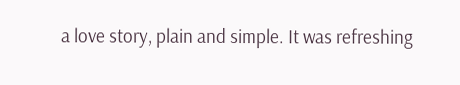a love story, plain and simple. It was refreshing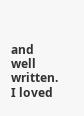and well written. I loved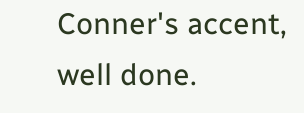Conner's accent, well done.